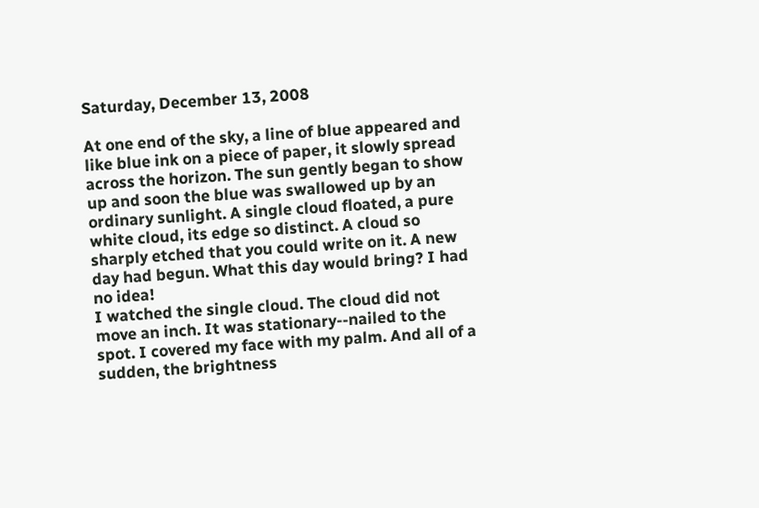Saturday, December 13, 2008

At one end of the sky, a line of blue appeared and like blue ink on a piece of paper, it slowly spread across the horizon. The sun gently began to show up and soon the blue was swallowed up by an ordinary sunlight. A single cloud floated, a pure white cloud, its edge so distinct. A cloud so sharply etched that you could write on it. A new day had begun. What this day would bring? I had no idea!
I watched the single cloud. The cloud did not move an inch. It was stationary--nailed to the spot. I covered my face with my palm. And all of a sudden, the brightness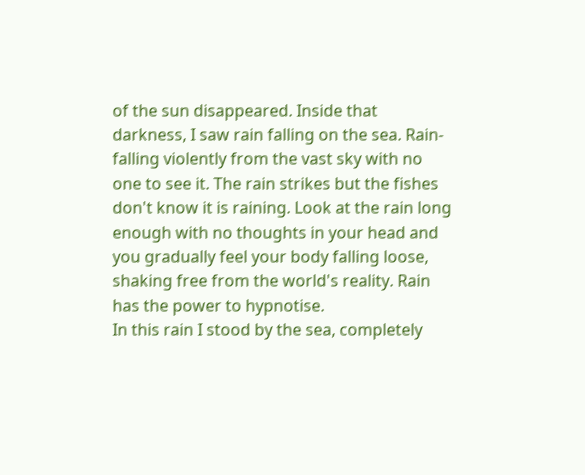of the sun disappeared. Inside that darkness, I saw rain falling on the sea. Rain-falling violently from the vast sky with no one to see it. The rain strikes but the fishes don't know it is raining. Look at the rain long enough with no thoughts in your head and you gradually feel your body falling loose, shaking free from the world's reality. Rain has the power to hypnotise.
In this rain I stood by the sea, completely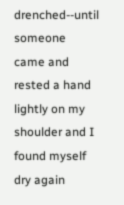drenched--until someone came and rested a hand lightly on my shoulder and I found myself dry again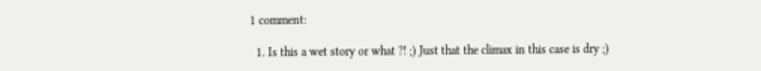1 comment:

  1. Is this a wet story or what ?! ;) Just that the climax in this case is dry ;)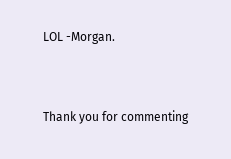LOL -Morgan.


Thank you for commenting